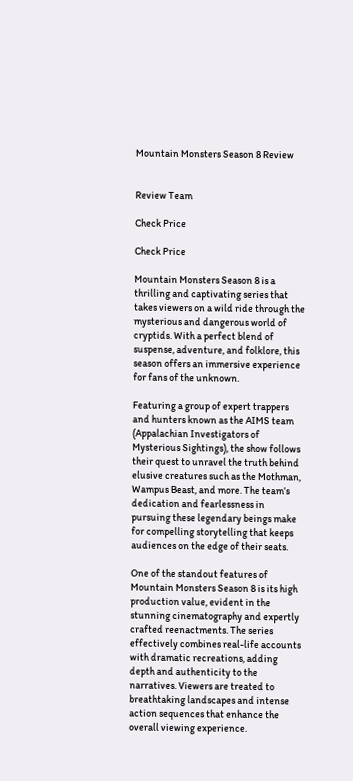Mountain Monsters Season 8 Review


Review Team

Check Price

Check Price

Mountain Monsters Season 8 is a thrilling and captivating series that takes viewers on a wild ride through the mysterious and dangerous world of cryptids. With a perfect blend of suspense, adventure, and folklore, this season offers an immersive experience for fans of the unknown.

Featuring a group of expert trappers and hunters known as the AIMS team (Appalachian Investigators of Mysterious Sightings), the show follows their quest to unravel the truth behind elusive creatures such as the Mothman, Wampus Beast, and more. The team’s dedication and fearlessness in pursuing these legendary beings make for compelling storytelling that keeps audiences on the edge of their seats.

One of the standout features of Mountain Monsters Season 8 is its high production value, evident in the stunning cinematography and expertly crafted reenactments. The series effectively combines real-life accounts with dramatic recreations, adding depth and authenticity to the narratives. Viewers are treated to breathtaking landscapes and intense action sequences that enhance the overall viewing experience.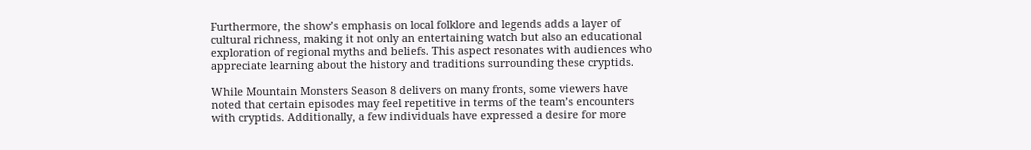Furthermore, the show’s emphasis on local folklore and legends adds a layer of cultural richness, making it not only an entertaining watch but also an educational exploration of regional myths and beliefs. This aspect resonates with audiences who appreciate learning about the history and traditions surrounding these cryptids.

While Mountain Monsters Season 8 delivers on many fronts, some viewers have noted that certain episodes may feel repetitive in terms of the team’s encounters with cryptids. Additionally, a few individuals have expressed a desire for more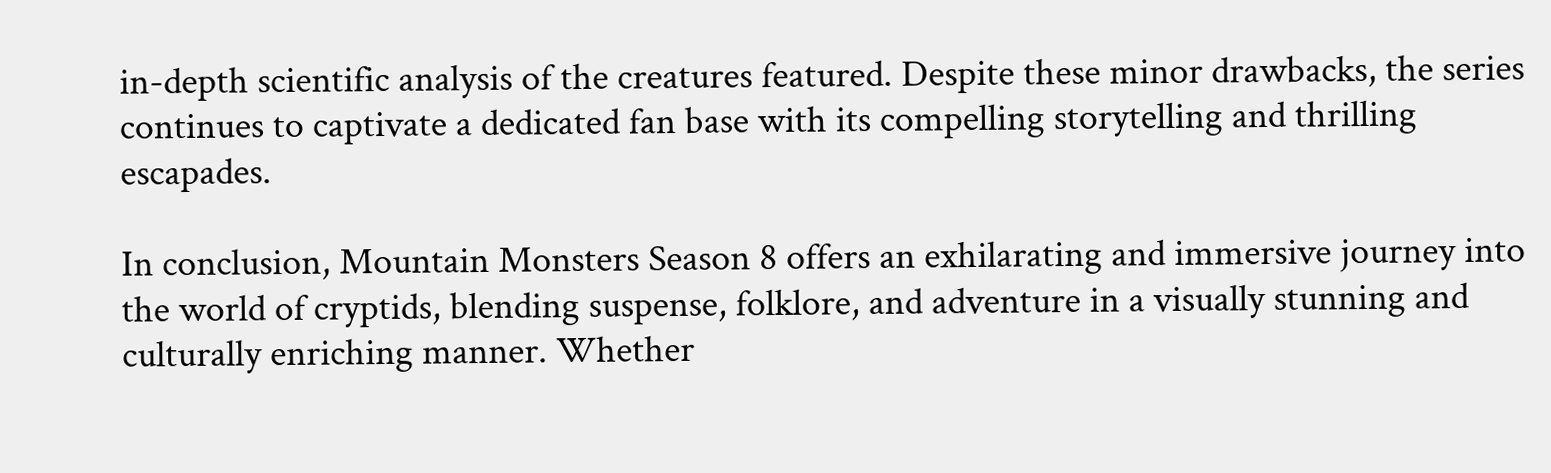in-depth scientific analysis of the creatures featured. Despite these minor drawbacks, the series continues to captivate a dedicated fan base with its compelling storytelling and thrilling escapades.

In conclusion, Mountain Monsters Season 8 offers an exhilarating and immersive journey into the world of cryptids, blending suspense, folklore, and adventure in a visually stunning and culturally enriching manner. Whether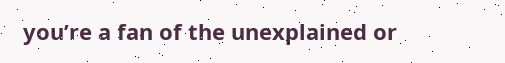you’re a fan of the unexplained or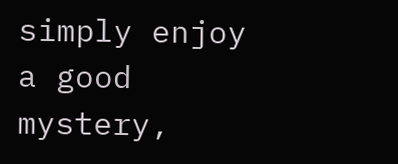simply enjoy a good mystery,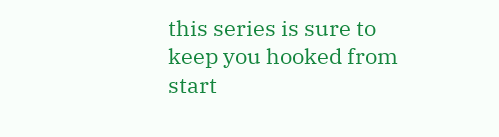this series is sure to keep you hooked from start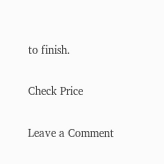to finish.

Check Price

Leave a Comment